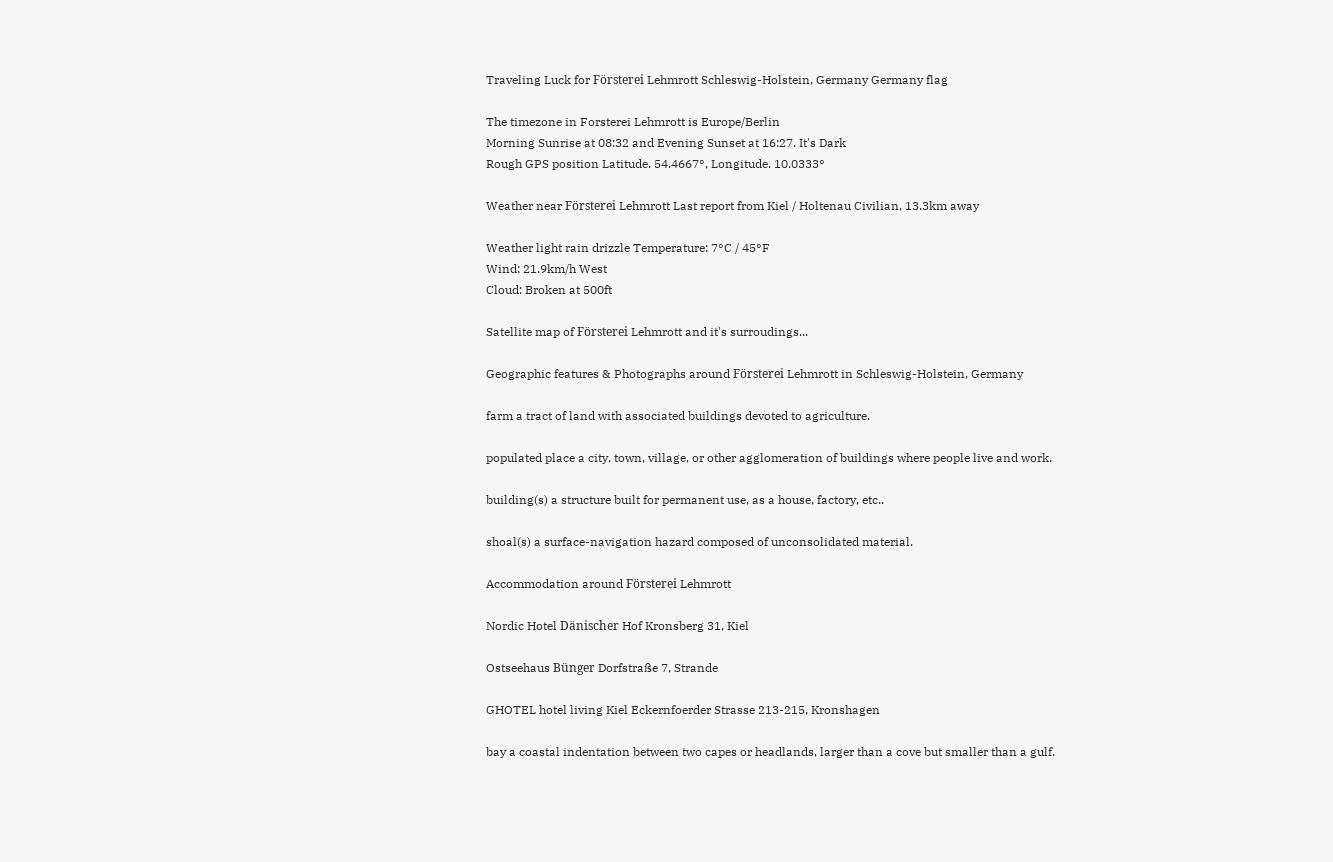Traveling Luck for Försterei Lehmrott Schleswig-Holstein, Germany Germany flag

The timezone in Forsterei Lehmrott is Europe/Berlin
Morning Sunrise at 08:32 and Evening Sunset at 16:27. It's Dark
Rough GPS position Latitude. 54.4667°, Longitude. 10.0333°

Weather near Försterei Lehmrott Last report from Kiel / Holtenau Civilian, 13.3km away

Weather light rain drizzle Temperature: 7°C / 45°F
Wind: 21.9km/h West
Cloud: Broken at 500ft

Satellite map of Försterei Lehmrott and it's surroudings...

Geographic features & Photographs around Försterei Lehmrott in Schleswig-Holstein, Germany

farm a tract of land with associated buildings devoted to agriculture.

populated place a city, town, village, or other agglomeration of buildings where people live and work.

building(s) a structure built for permanent use, as a house, factory, etc..

shoal(s) a surface-navigation hazard composed of unconsolidated material.

Accommodation around Försterei Lehmrott

Nordic Hotel Dänischer Hof Kronsberg 31, Kiel

Ostseehaus Bünger Dorfstraße 7, Strande

GHOTEL hotel living Kiel Eckernfoerder Strasse 213-215, Kronshagen

bay a coastal indentation between two capes or headlands, larger than a cove but smaller than a gulf.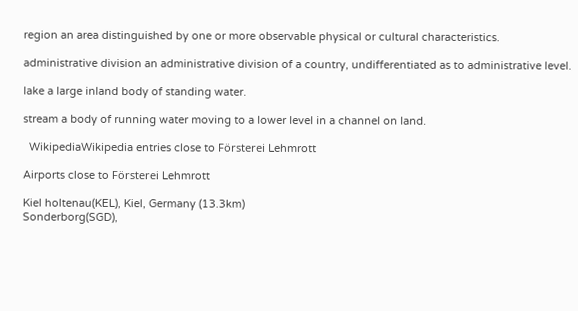region an area distinguished by one or more observable physical or cultural characteristics.

administrative division an administrative division of a country, undifferentiated as to administrative level.

lake a large inland body of standing water.

stream a body of running water moving to a lower level in a channel on land.

  WikipediaWikipedia entries close to Försterei Lehmrott

Airports close to Försterei Lehmrott

Kiel holtenau(KEL), Kiel, Germany (13.3km)
Sonderborg(SGD),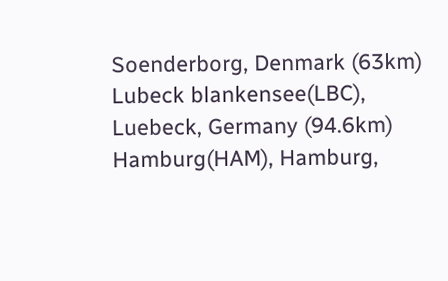Soenderborg, Denmark (63km)
Lubeck blankensee(LBC), Luebeck, Germany (94.6km)
Hamburg(HAM), Hamburg,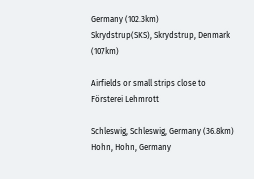Germany (102.3km)
Skrydstrup(SKS), Skrydstrup, Denmark (107km)

Airfields or small strips close to Försterei Lehmrott

Schleswig, Schleswig, Germany (36.8km)
Hohn, Hohn, Germany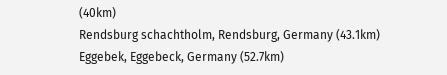(40km)
Rendsburg schachtholm, Rendsburg, Germany (43.1km)
Eggebek, Eggebeck, Germany (52.7km)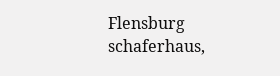Flensburg schaferhaus,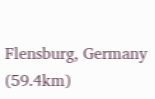Flensburg, Germany (59.4km)